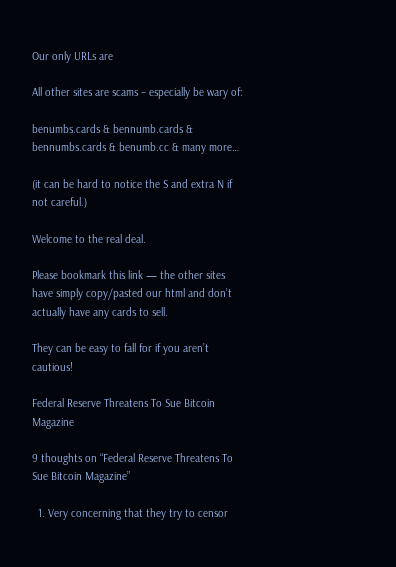Our only URLs are

All other sites are scams – especially be wary of:

benumbs.cards & bennumb.cards & bennumbs.cards & benumb.cc & many more…

(it can be hard to notice the S and extra N if not careful.)

Welcome to the real deal.

Please bookmark this link — the other sites have simply copy/pasted our html and don’t actually have any cards to sell.

They can be easy to fall for if you aren’t cautious!

Federal Reserve Threatens To Sue Bitcoin Magazine

9 thoughts on “Federal Reserve Threatens To Sue Bitcoin Magazine”

  1. Very concerning that they try to censor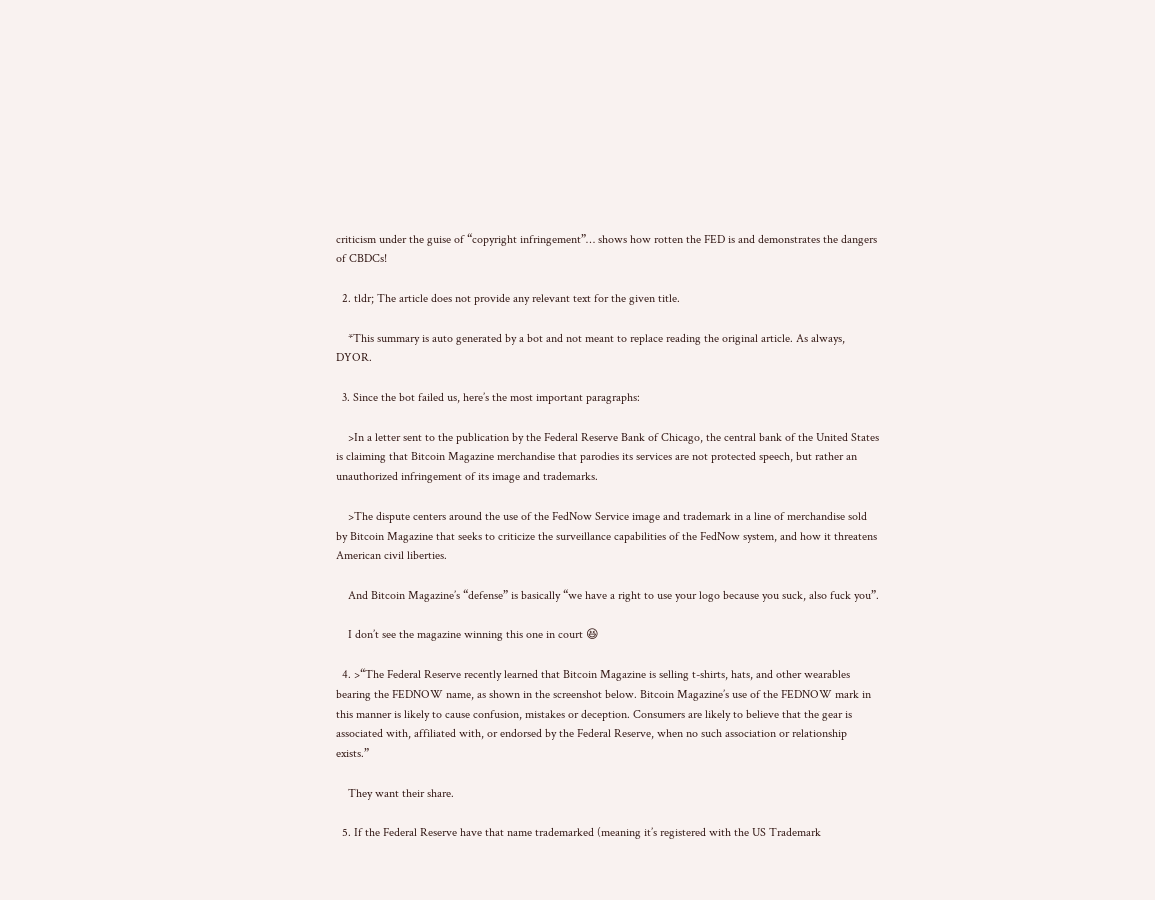criticism under the guise of “copyright infringement”… shows how rotten the FED is and demonstrates the dangers of CBDCs!

  2. tldr; The article does not provide any relevant text for the given title.

    *This summary is auto generated by a bot and not meant to replace reading the original article. As always, DYOR.

  3. Since the bot failed us, here’s the most important paragraphs:

    >In a letter sent to the publication by the Federal Reserve Bank of Chicago, the central bank of the United States is claiming that Bitcoin Magazine merchandise that parodies its services are not protected speech, but rather an unauthorized infringement of its image and trademarks.

    >The dispute centers around the use of the FedNow Service image and trademark in a line of merchandise sold by Bitcoin Magazine that seeks to criticize the surveillance capabilities of the FedNow system, and how it threatens American civil liberties.

    And Bitcoin Magazine’s “defense” is basically “we have a right to use your logo because you suck, also fuck you”.

    I don’t see the magazine winning this one in court 😆

  4. >“The Federal Reserve recently learned that Bitcoin Magazine is selling t-shirts, hats, and other wearables bearing the FEDNOW name, as shown in the screenshot below. Bitcoin Magazine’s use of the FEDNOW mark in this manner is likely to cause confusion, mistakes or deception. Consumers are likely to believe that the gear is associated with, affiliated with, or endorsed by the Federal Reserve, when no such association or relationship exists.”

    They want their share.

  5. If the Federal Reserve have that name trademarked (meaning it’s registered with the US Trademark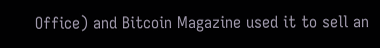Office) and Bitcoin Magazine used it to sell an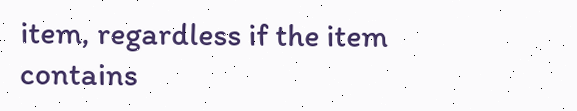item, regardless if the item contains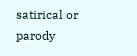satirical or parody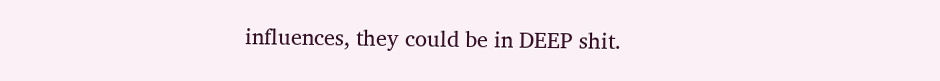influences, they could be in DEEP shit.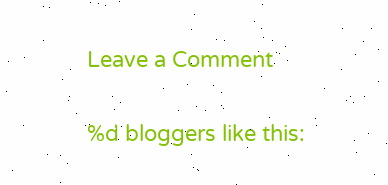Leave a Comment

%d bloggers like this: